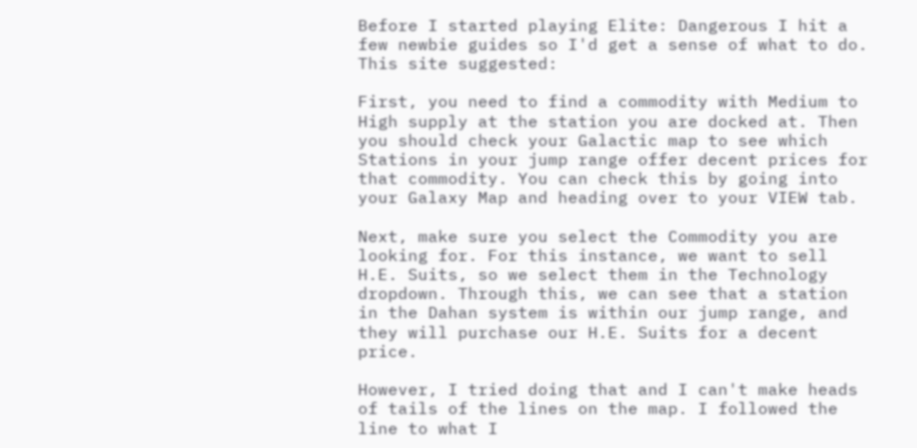Before I started playing Elite: Dangerous I hit a few newbie guides so I'd get a sense of what to do. This site suggested:

First, you need to find a commodity with Medium to High supply at the station you are docked at. Then you should check your Galactic map to see which Stations in your jump range offer decent prices for that commodity. You can check this by going into your Galaxy Map and heading over to your VIEW tab.

Next, make sure you select the Commodity you are looking for. For this instance, we want to sell H.E. Suits, so we select them in the Technology dropdown. Through this, we can see that a station in the Dahan system is within our jump range, and they will purchase our H.E. Suits for a decent price.

However, I tried doing that and I can't make heads of tails of the lines on the map. I followed the line to what I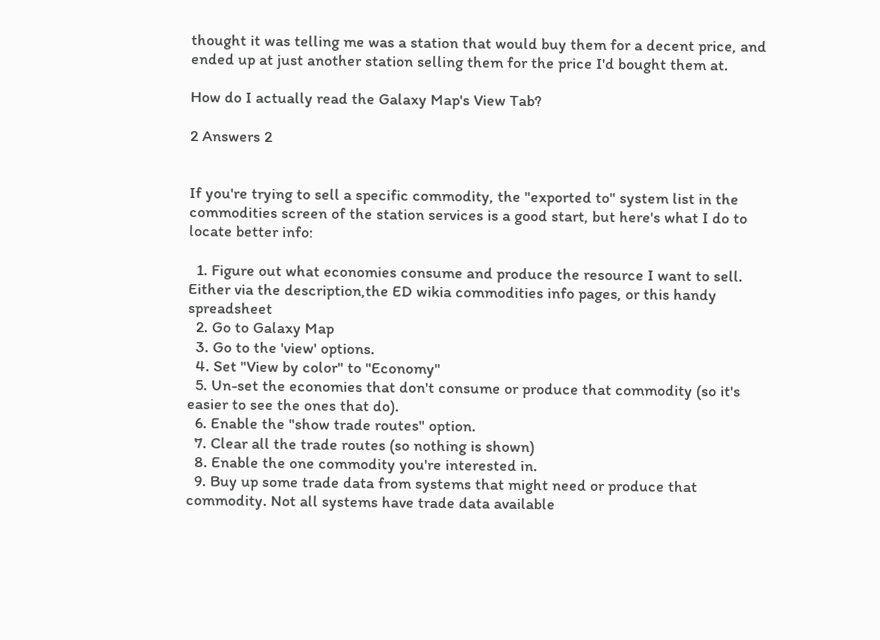thought it was telling me was a station that would buy them for a decent price, and ended up at just another station selling them for the price I'd bought them at.

How do I actually read the Galaxy Map's View Tab?

2 Answers 2


If you're trying to sell a specific commodity, the "exported to" system list in the commodities screen of the station services is a good start, but here's what I do to locate better info:

  1. Figure out what economies consume and produce the resource I want to sell. Either via the description,the ED wikia commodities info pages, or this handy spreadsheet
  2. Go to Galaxy Map
  3. Go to the 'view' options.
  4. Set "View by color" to "Economy"
  5. Un-set the economies that don't consume or produce that commodity (so it's easier to see the ones that do).
  6. Enable the "show trade routes" option.
  7. Clear all the trade routes (so nothing is shown)
  8. Enable the one commodity you're interested in.
  9. Buy up some trade data from systems that might need or produce that commodity. Not all systems have trade data available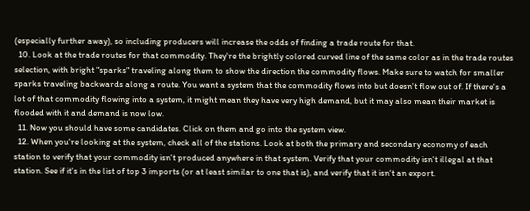(especially further away), so including producers will increase the odds of finding a trade route for that.
  10. Look at the trade routes for that commodity. They're the brightly colored curved line of the same color as in the trade routes selection, with bright "sparks" traveling along them to show the direction the commodity flows. Make sure to watch for smaller sparks traveling backwards along a route. You want a system that the commodity flows into but doesn't flow out of. If there's a lot of that commodity flowing into a system, it might mean they have very high demand, but it may also mean their market is flooded with it and demand is now low.
  11. Now you should have some candidates. Click on them and go into the system view.
  12. When you're looking at the system, check all of the stations. Look at both the primary and secondary economy of each station to verify that your commodity isn't produced anywhere in that system. Verify that your commodity isn't illegal at that station. See if it's in the list of top 3 imports (or at least similar to one that is), and verify that it isn't an export.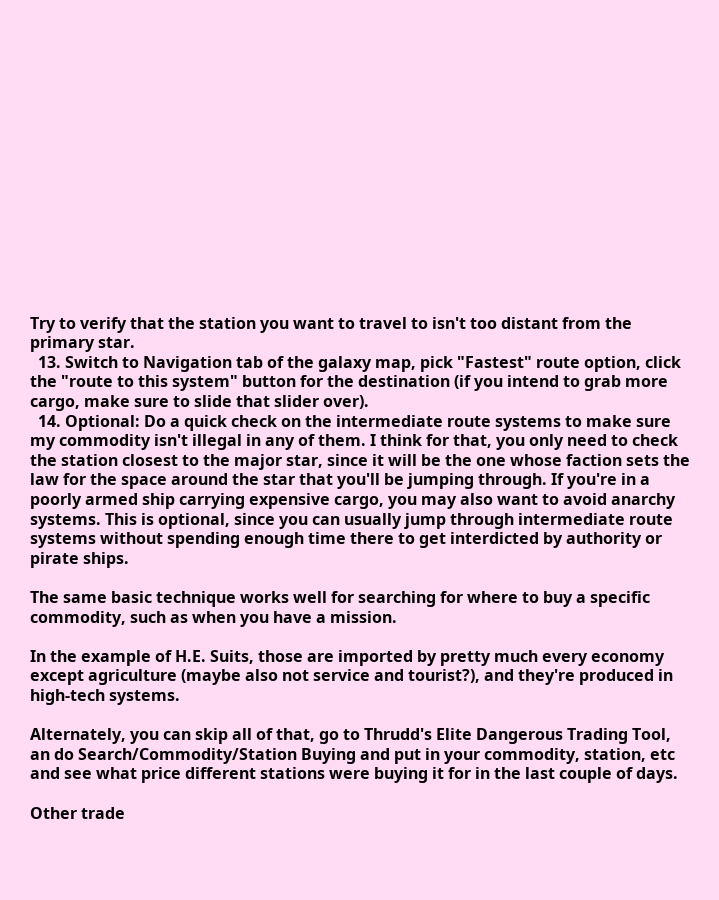Try to verify that the station you want to travel to isn't too distant from the primary star.
  13. Switch to Navigation tab of the galaxy map, pick "Fastest" route option, click the "route to this system" button for the destination (if you intend to grab more cargo, make sure to slide that slider over).
  14. Optional: Do a quick check on the intermediate route systems to make sure my commodity isn't illegal in any of them. I think for that, you only need to check the station closest to the major star, since it will be the one whose faction sets the law for the space around the star that you'll be jumping through. If you're in a poorly armed ship carrying expensive cargo, you may also want to avoid anarchy systems. This is optional, since you can usually jump through intermediate route systems without spending enough time there to get interdicted by authority or pirate ships.

The same basic technique works well for searching for where to buy a specific commodity, such as when you have a mission.

In the example of H.E. Suits, those are imported by pretty much every economy except agriculture (maybe also not service and tourist?), and they're produced in high-tech systems.

Alternately, you can skip all of that, go to Thrudd's Elite Dangerous Trading Tool, an do Search/Commodity/Station Buying and put in your commodity, station, etc and see what price different stations were buying it for in the last couple of days.

Other trade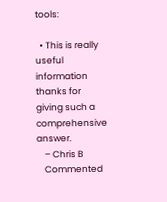tools:

  • This is really useful information thanks for giving such a comprehensive answer.
    – Chris B
    Commented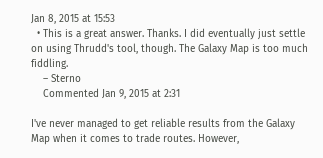Jan 8, 2015 at 15:53
  • This is a great answer. Thanks. I did eventually just settle on using Thrudd's tool, though. The Galaxy Map is too much fiddling.
    – Sterno
    Commented Jan 9, 2015 at 2:31

I've never managed to get reliable results from the Galaxy Map when it comes to trade routes. However,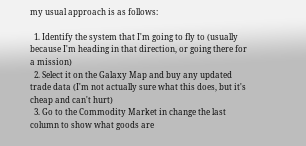my usual approach is as follows:

  1. Identify the system that I'm going to fly to (usually because I'm heading in that direction, or going there for a mission)
  2. Select it on the Galaxy Map and buy any updated trade data (I'm not actually sure what this does, but it's cheap and can't hurt)
  3. Go to the Commodity Market in change the last column to show what goods are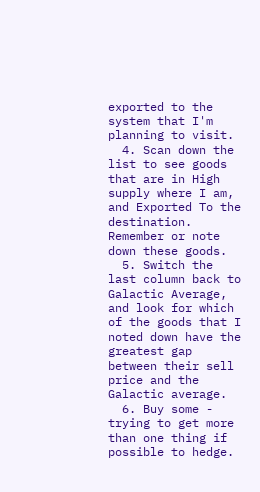exported to the system that I'm planning to visit.
  4. Scan down the list to see goods that are in High supply where I am, and Exported To the destination. Remember or note down these goods.
  5. Switch the last column back to Galactic Average, and look for which of the goods that I noted down have the greatest gap between their sell price and the Galactic average.
  6. Buy some - trying to get more than one thing if possible to hedge.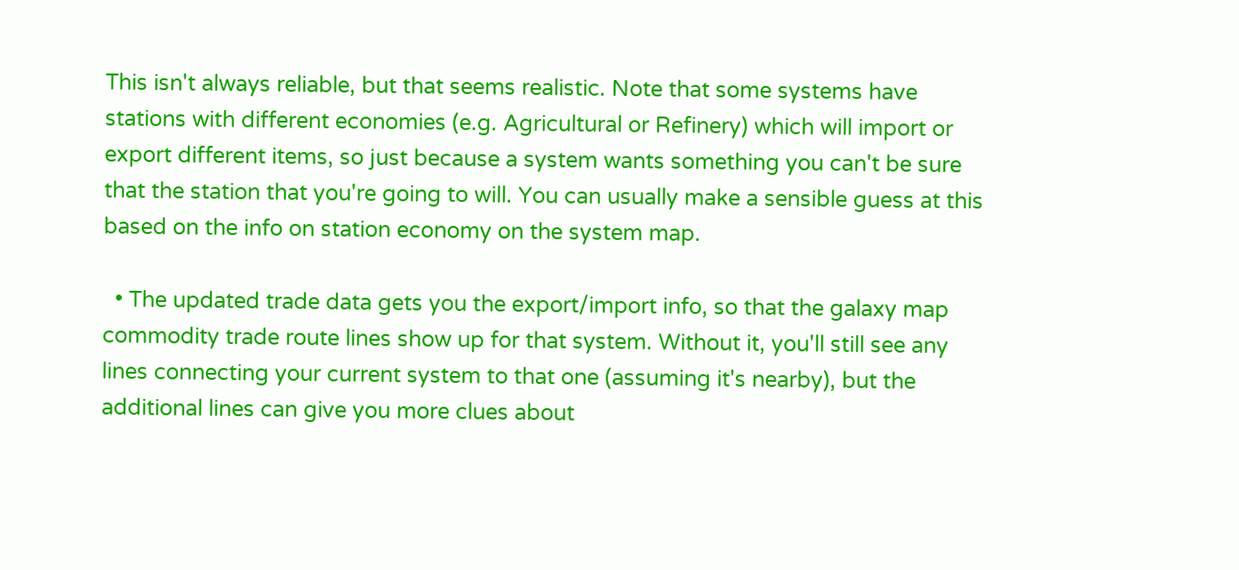This isn't always reliable, but that seems realistic. Note that some systems have stations with different economies (e.g. Agricultural or Refinery) which will import or export different items, so just because a system wants something you can't be sure that the station that you're going to will. You can usually make a sensible guess at this based on the info on station economy on the system map.

  • The updated trade data gets you the export/import info, so that the galaxy map commodity trade route lines show up for that system. Without it, you'll still see any lines connecting your current system to that one (assuming it's nearby), but the additional lines can give you more clues about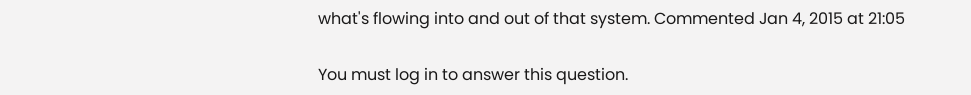what's flowing into and out of that system. Commented Jan 4, 2015 at 21:05

You must log in to answer this question.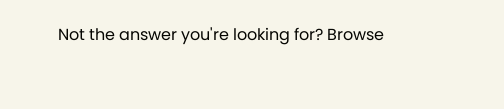Not the answer you're looking for? Browse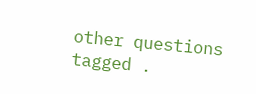other questions tagged .